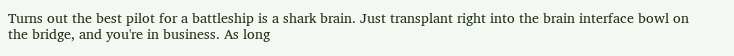Turns out the best pilot for a battleship is a shark brain. Just transplant right into the brain interface bowl on the bridge, and you're in business. As long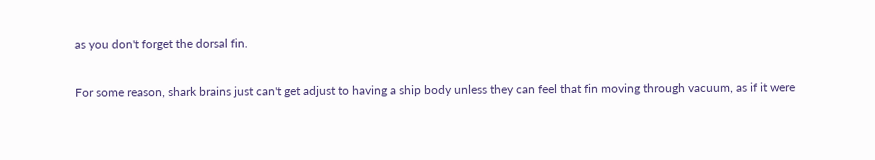as you don't forget the dorsal fin.

For some reason, shark brains just can't get adjust to having a ship body unless they can feel that fin moving through vacuum, as if it were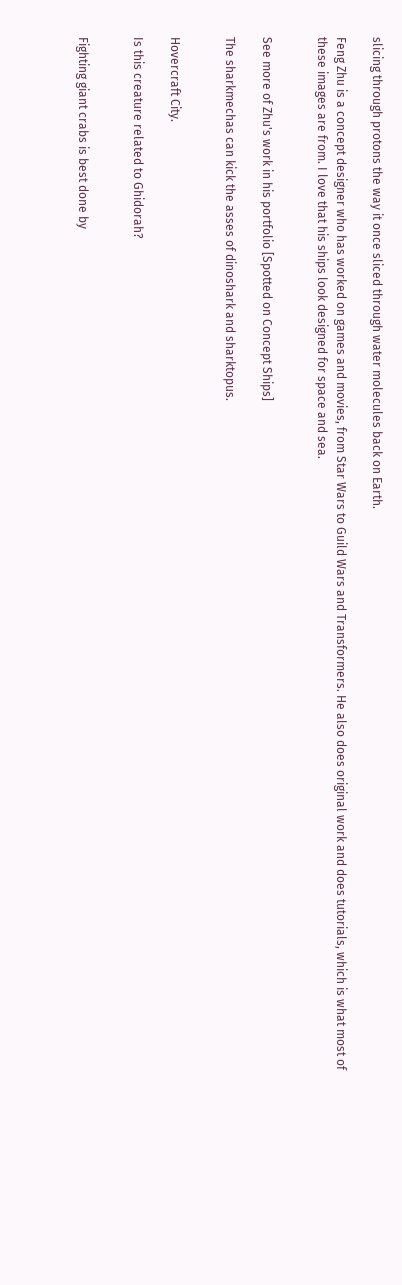slicing through protons the way it once sliced through water molecules back on Earth.

Feng Zhu is a concept designer who has worked on games and movies, from Star Wars to Guild Wars and Transformers. He also does original work and does tutorials, which is what most of these images are from. I love that his ships look designed for space and sea.


See more of Zhu's work in his portfolio [Spotted on Concept Ships]

The sharkmechas can kick the asses of dinoshark and sharktopus.


Hovercraft City.

Is this creature related to Ghidorah?


Fighting giant crabs is best done by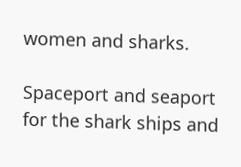women and sharks.

Spaceport and seaport for the shark ships and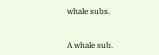whale subs.


A whale sub.